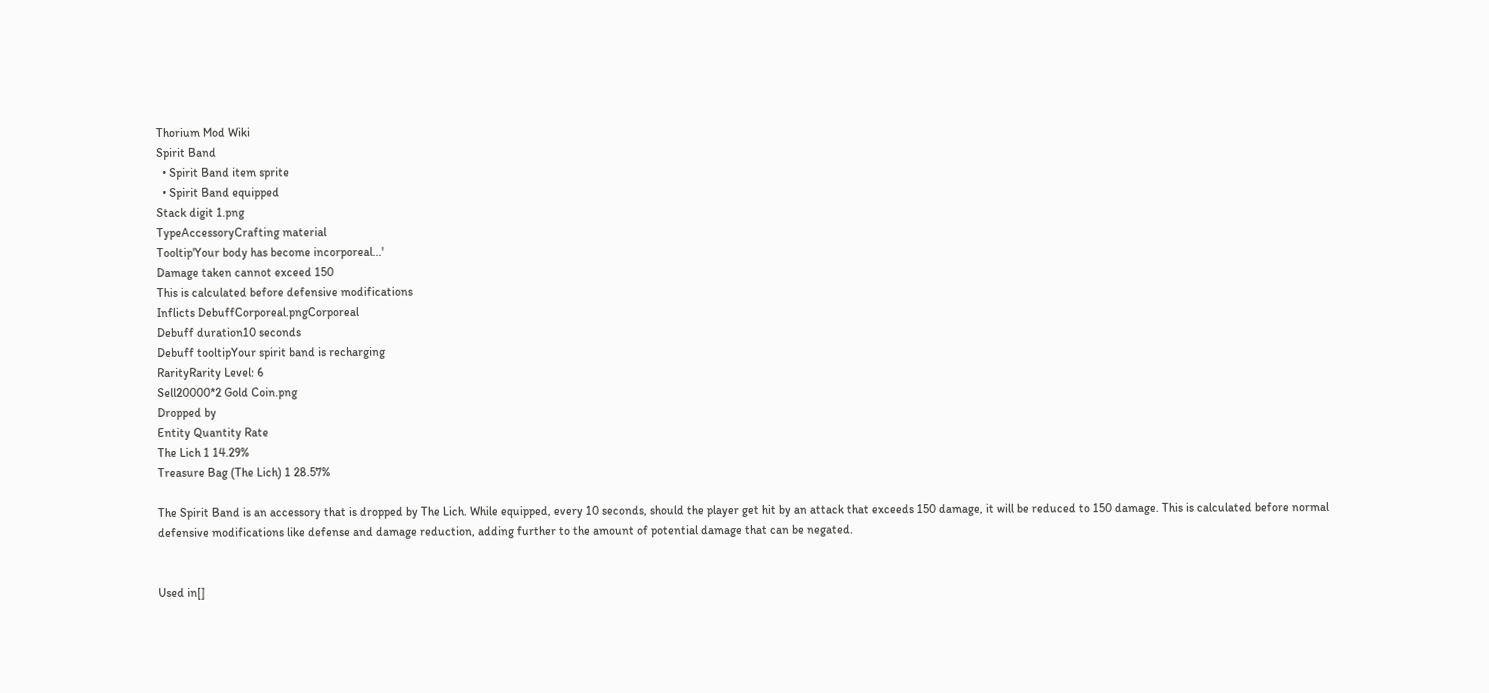Thorium Mod Wiki
Spirit Band
  • Spirit Band item sprite
  • Spirit Band equipped
Stack digit 1.png
TypeAccessoryCrafting material
Tooltip'Your body has become incorporeal...'
Damage taken cannot exceed 150
This is calculated before defensive modifications
Inflicts DebuffCorporeal.pngCorporeal
Debuff duration10 seconds
Debuff tooltipYour spirit band is recharging
RarityRarity Level: 6
Sell20000*2 Gold Coin.png
Dropped by
Entity Quantity Rate
The Lich 1 14.29%
Treasure Bag (The Lich) 1 28.57%

The Spirit Band is an accessory that is dropped by The Lich. While equipped, every 10 seconds, should the player get hit by an attack that exceeds 150 damage, it will be reduced to 150 damage. This is calculated before normal defensive modifications like defense and damage reduction, adding further to the amount of potential damage that can be negated.


Used in[]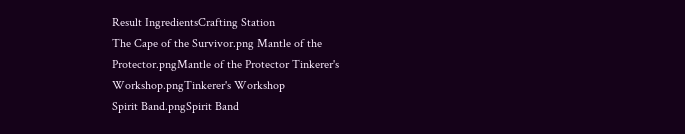Result IngredientsCrafting Station
The Cape of the Survivor.png Mantle of the Protector.pngMantle of the Protector Tinkerer's Workshop.pngTinkerer's Workshop
Spirit Band.pngSpirit Band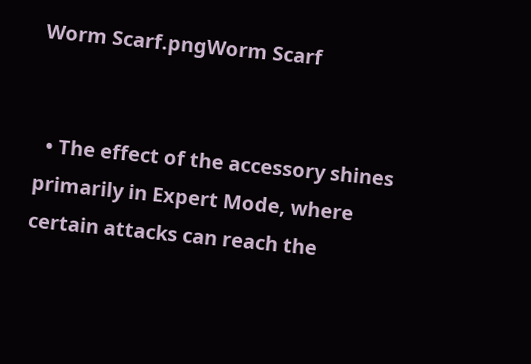Worm Scarf.pngWorm Scarf


  • The effect of the accessory shines primarily in Expert Mode, where certain attacks can reach the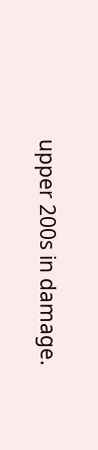upper 200s in damage.